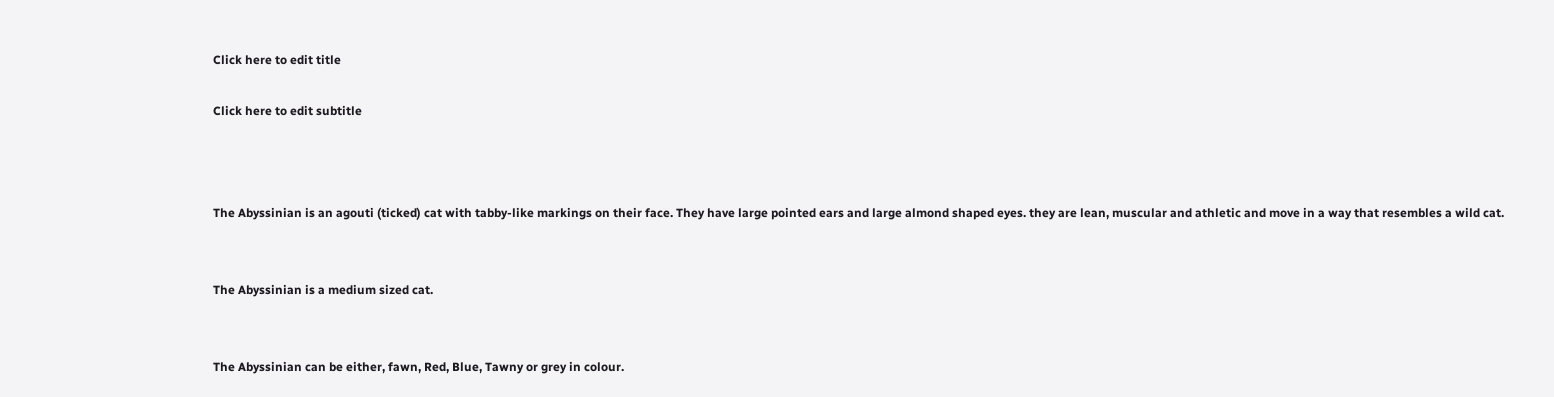Click here to edit title

Click here to edit subtitle



The Abyssinian is an agouti (ticked) cat with tabby-like markings on their face. They have large pointed ears and large almond shaped eyes. they are lean, muscular and athletic and move in a way that resembles a wild cat.


The Abyssinian is a medium sized cat.


The Abyssinian can be either, fawn, Red, Blue, Tawny or grey in colour.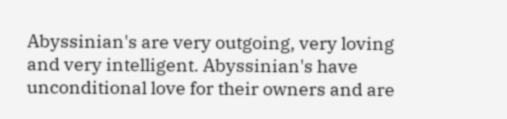Abyssinian's are very outgoing, very loving and very intelligent. Abyssinian's have unconditional love for their owners and are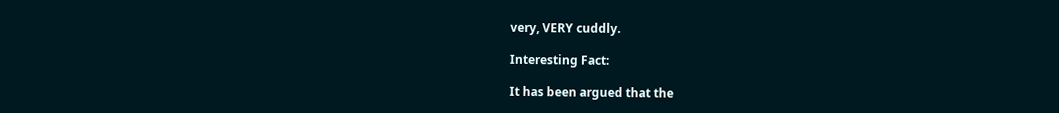very, VERY cuddly.

Interesting Fact:

It has been argued that the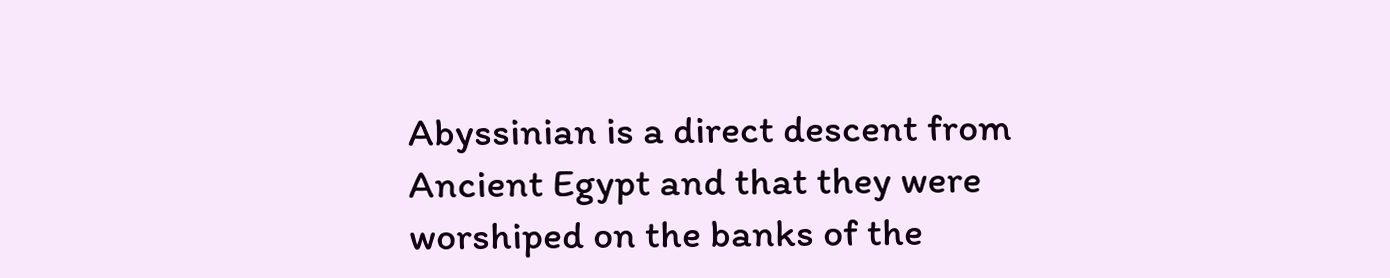Abyssinian is a direct descent from Ancient Egypt and that they were worshiped on the banks of the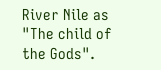River Nile as "The child of the Gods".